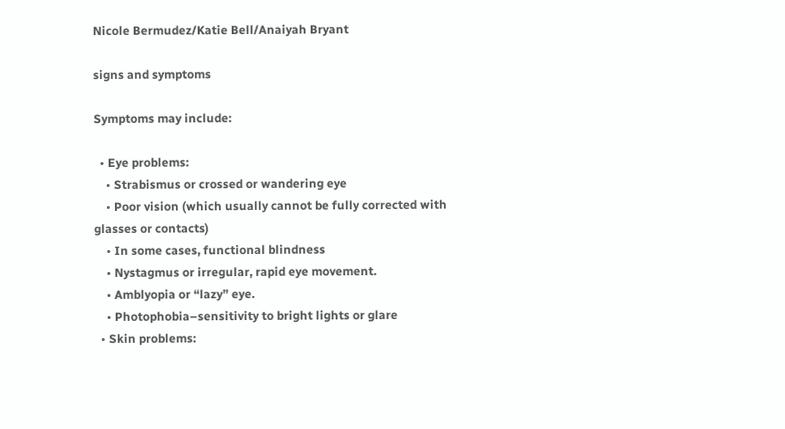Nicole Bermudez/Katie Bell/Anaiyah Bryant

signs and symptoms

Symptoms may include:

  • Eye problems:
    • Strabismus or crossed or wandering eye
    • Poor vision (which usually cannot be fully corrected with glasses or contacts)
    • In some cases, functional blindness
    • Nystagmus or irregular, rapid eye movement.
    • Amblyopia or “lazy” eye.
    • Photophobia–sensitivity to bright lights or glare
  • Skin problems: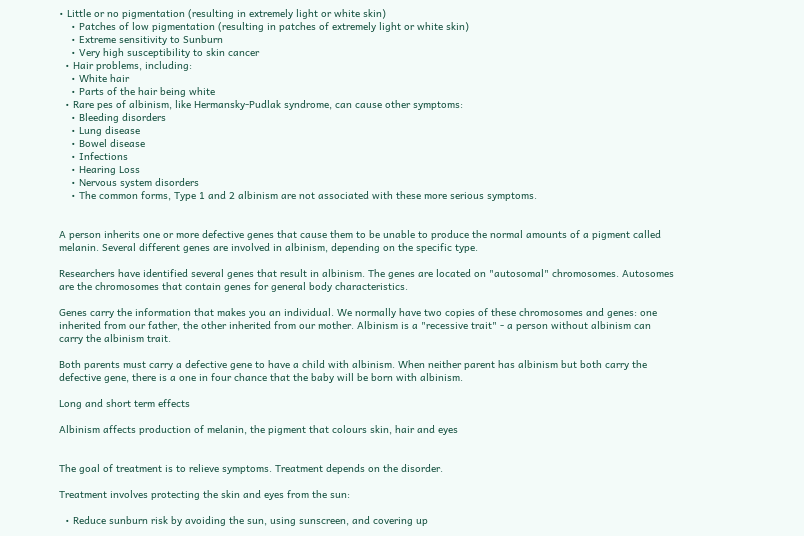• Little or no pigmentation (resulting in extremely light or white skin)
    • Patches of low pigmentation (resulting in patches of extremely light or white skin)
    • Extreme sensitivity to Sunburn
    • Very high susceptibility to skin cancer
  • Hair problems, including:
    • White hair
    • Parts of the hair being white
  • Rare pes of albinism, like Hermansky-Pudlak syndrome, can cause other symptoms:
    • Bleeding disorders
    • Lung disease
    • Bowel disease
    • Infections
    • Hearing Loss
    • Nervous system disorders
    • The common forms, Type 1 and 2 albinism are not associated with these more serious symptoms.


A person inherits one or more defective genes that cause them to be unable to produce the normal amounts of a pigment called melanin. Several different genes are involved in albinism, depending on the specific type.

Researchers have identified several genes that result in albinism. The genes are located on "autosomal" chromosomes. Autosomes are the chromosomes that contain genes for general body characteristics.

Genes carry the information that makes you an individual. We normally have two copies of these chromosomes and genes: one inherited from our father, the other inherited from our mother. Albinism is a "recessive trait" - a person without albinism can carry the albinism trait.

Both parents must carry a defective gene to have a child with albinism. When neither parent has albinism but both carry the defective gene, there is a one in four chance that the baby will be born with albinism.

Long and short term effects

Albinism affects production of melanin, the pigment that colours skin, hair and eyes


The goal of treatment is to relieve symptoms. Treatment depends on the disorder.

Treatment involves protecting the skin and eyes from the sun:

  • Reduce sunburn risk by avoiding the sun, using sunscreen, and covering up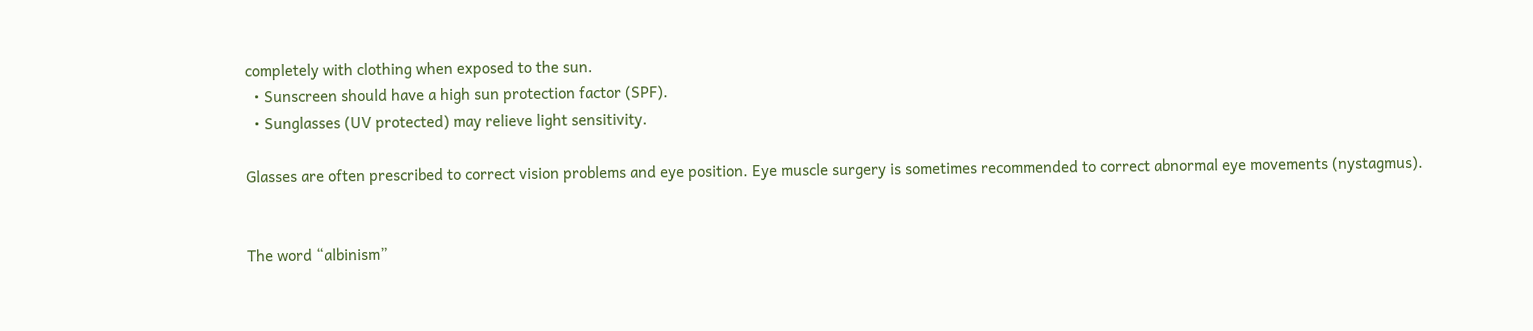completely with clothing when exposed to the sun.
  • Sunscreen should have a high sun protection factor (SPF).
  • Sunglasses (UV protected) may relieve light sensitivity.

Glasses are often prescribed to correct vision problems and eye position. Eye muscle surgery is sometimes recommended to correct abnormal eye movements (nystagmus).


The word “albinism”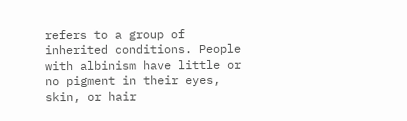refers to a group of inherited conditions. People with albinism have little or no pigment in their eyes, skin, or hair